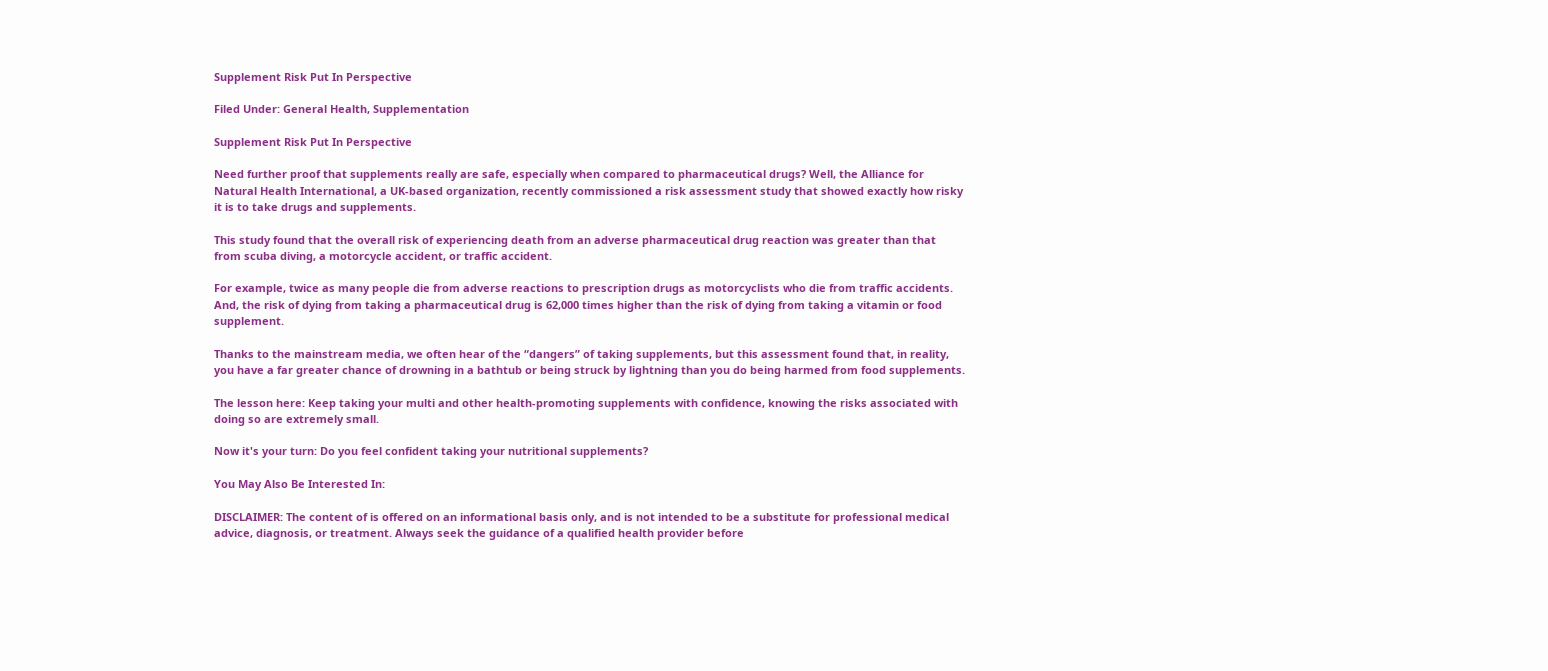Supplement Risk Put In Perspective

Filed Under: General Health, Supplementation

Supplement Risk Put In Perspective

Need further proof that supplements really are safe, especially when compared to pharmaceutical drugs? Well, the Alliance for Natural Health International, a UK-based organization, recently commissioned a risk assessment study that showed exactly how risky it is to take drugs and supplements.

This study found that the overall risk of experiencing death from an adverse pharmaceutical drug reaction was greater than that from scuba diving, a motorcycle accident, or traffic accident.

For example, twice as many people die from adverse reactions to prescription drugs as motorcyclists who die from traffic accidents. And, the risk of dying from taking a pharmaceutical drug is 62,000 times higher than the risk of dying from taking a vitamin or food supplement.

Thanks to the mainstream media, we often hear of the “dangers” of taking supplements, but this assessment found that, in reality, you have a far greater chance of drowning in a bathtub or being struck by lightning than you do being harmed from food supplements.

The lesson here: Keep taking your multi and other health-promoting supplements with confidence, knowing the risks associated with doing so are extremely small.

Now it's your turn: Do you feel confident taking your nutritional supplements?

You May Also Be Interested In:

DISCLAIMER: The content of is offered on an informational basis only, and is not intended to be a substitute for professional medical advice, diagnosis, or treatment. Always seek the guidance of a qualified health provider before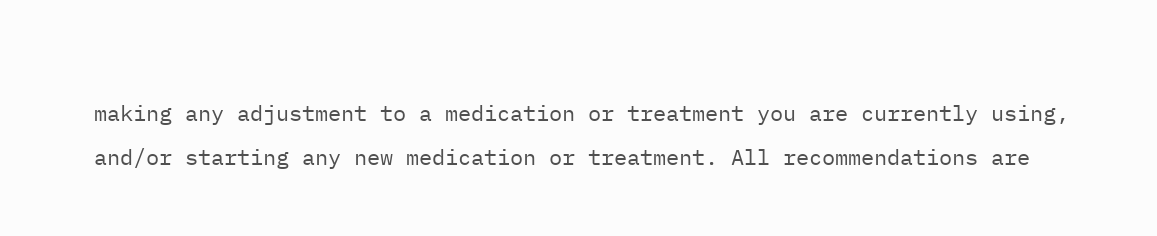making any adjustment to a medication or treatment you are currently using, and/or starting any new medication or treatment. All recommendations are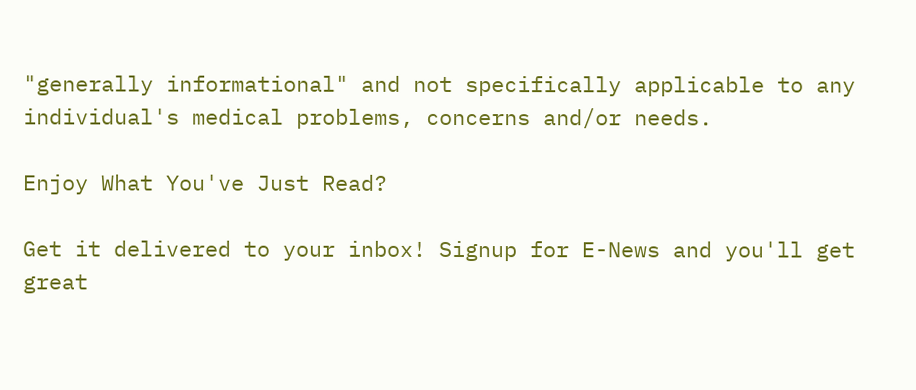"generally informational" and not specifically applicable to any individual's medical problems, concerns and/or needs.

Enjoy What You've Just Read?

Get it delivered to your inbox! Signup for E-News and you'll get great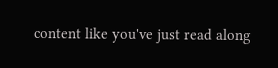content like you've just read along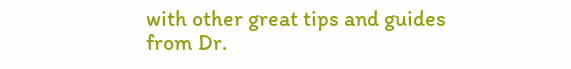with other great tips and guides from Dr.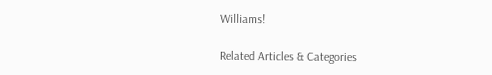Williams!

Related Articles & Categories